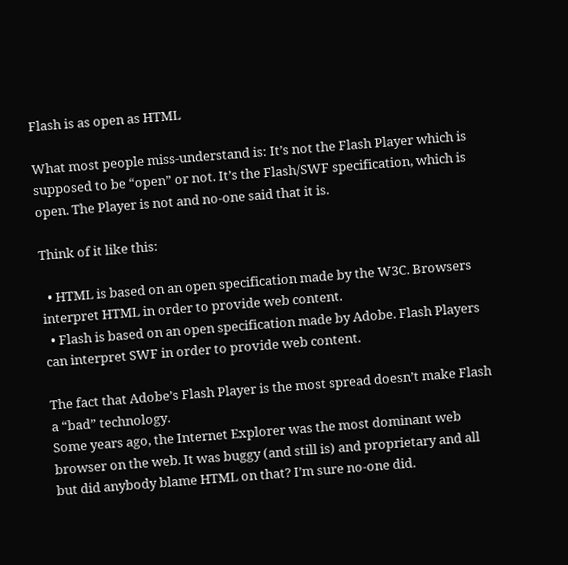Flash is as open as HTML

What most people miss-understand is: It’s not the Flash Player which is supposed to be “open” or not. It’s the Flash/SWF specification, which is open. The Player is not and no-one said that it is.

Think of it like this:

  • HTML is based on an open specification made by the W3C. Browsers interpret HTML in order to provide web content.
  • Flash is based on an open specification made by Adobe. Flash Players can interpret SWF in order to provide web content.

The fact that Adobe’s Flash Player is the most spread doesn’t make Flash a “bad” technology.
Some years ago, the Internet Explorer was the most dominant web browser on the web. It was buggy (and still is) and proprietary and all but did anybody blame HTML on that? I’m sure no-one did.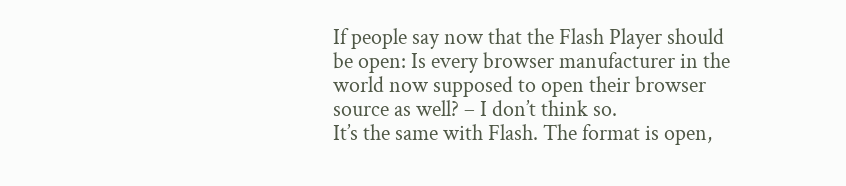If people say now that the Flash Player should be open: Is every browser manufacturer in the world now supposed to open their browser source as well? – I don’t think so.
It’s the same with Flash. The format is open,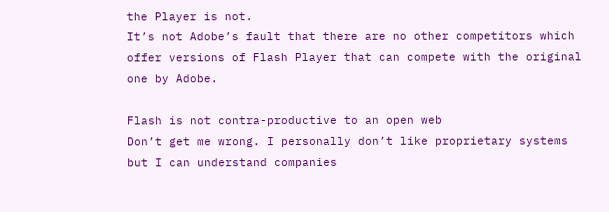the Player is not.
It’s not Adobe’s fault that there are no other competitors which offer versions of Flash Player that can compete with the original one by Adobe.

Flash is not contra-productive to an open web
Don’t get me wrong. I personally don’t like proprietary systems but I can understand companies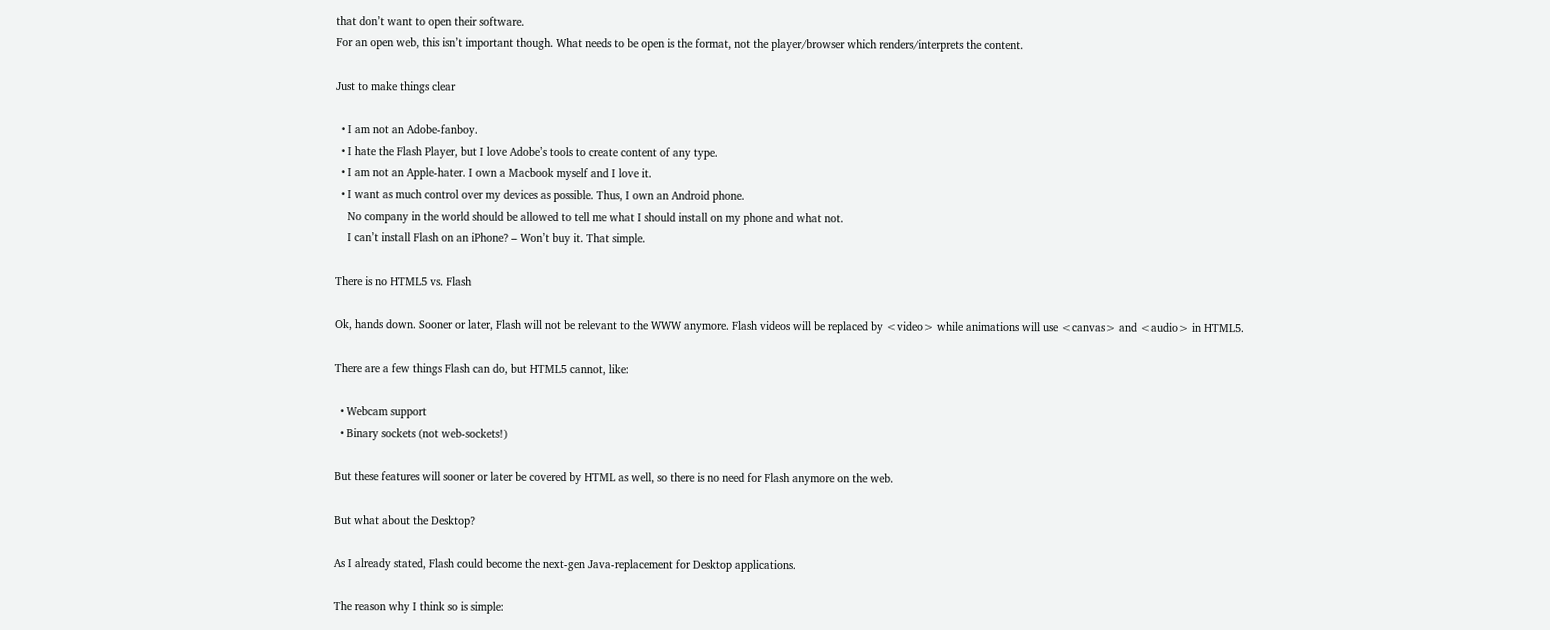that don’t want to open their software.
For an open web, this isn’t important though. What needs to be open is the format, not the player/browser which renders/interprets the content.

Just to make things clear

  • I am not an Adobe-fanboy.
  • I hate the Flash Player, but I love Adobe’s tools to create content of any type.
  • I am not an Apple-hater. I own a Macbook myself and I love it.
  • I want as much control over my devices as possible. Thus, I own an Android phone.
    No company in the world should be allowed to tell me what I should install on my phone and what not.
    I can’t install Flash on an iPhone? – Won’t buy it. That simple.

There is no HTML5 vs. Flash

Ok, hands down. Sooner or later, Flash will not be relevant to the WWW anymore. Flash videos will be replaced by <video> while animations will use <canvas> and <audio> in HTML5.

There are a few things Flash can do, but HTML5 cannot, like:

  • Webcam support
  • Binary sockets (not web-sockets!)

But these features will sooner or later be covered by HTML as well, so there is no need for Flash anymore on the web.

But what about the Desktop?

As I already stated, Flash could become the next-gen Java-replacement for Desktop applications.

The reason why I think so is simple: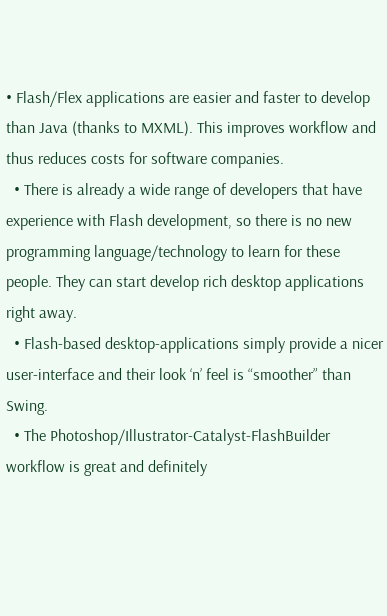• Flash/Flex applications are easier and faster to develop than Java (thanks to MXML). This improves workflow and thus reduces costs for software companies.
  • There is already a wide range of developers that have experience with Flash development, so there is no new programming language/technology to learn for these people. They can start develop rich desktop applications right away.
  • Flash-based desktop-applications simply provide a nicer user-interface and their look ‘n’ feel is “smoother” than Swing.
  • The Photoshop/Illustrator-Catalyst-FlashBuilder workflow is great and definitely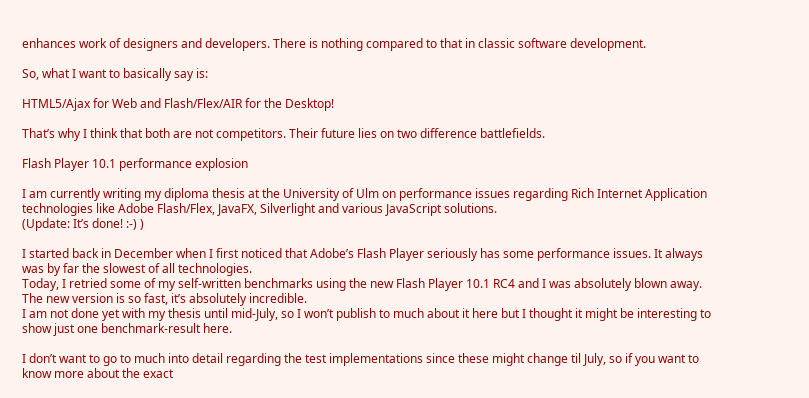enhances work of designers and developers. There is nothing compared to that in classic software development.

So, what I want to basically say is:

HTML5/Ajax for Web and Flash/Flex/AIR for the Desktop!

That’s why I think that both are not competitors. Their future lies on two difference battlefields.

Flash Player 10.1 performance explosion

I am currently writing my diploma thesis at the University of Ulm on performance issues regarding Rich Internet Application technologies like Adobe Flash/Flex, JavaFX, Silverlight and various JavaScript solutions.
(Update: It’s done! :-) )

I started back in December when I first noticed that Adobe’s Flash Player seriously has some performance issues. It always was by far the slowest of all technologies.
Today, I retried some of my self-written benchmarks using the new Flash Player 10.1 RC4 and I was absolutely blown away. The new version is so fast, it’s absolutely incredible.
I am not done yet with my thesis until mid-July, so I won’t publish to much about it here but I thought it might be interesting to show just one benchmark-result here.

I don’t want to go to much into detail regarding the test implementations since these might change til July, so if you want to know more about the exact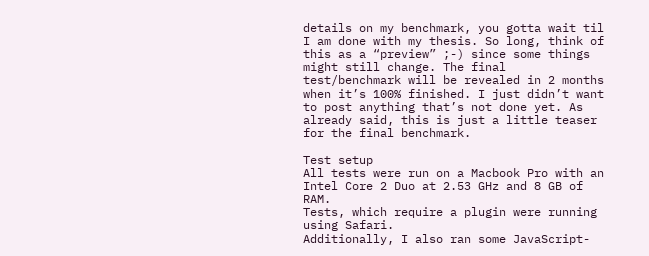details on my benchmark, you gotta wait til I am done with my thesis. So long, think of this as a “preview” ;-) since some things might still change. The final test/benchmark will be revealed in 2 months when it’s 100% finished. I just didn’t want to post anything that’s not done yet. As already said, this is just a little teaser for the final benchmark.

Test setup
All tests were run on a Macbook Pro with an Intel Core 2 Duo at 2.53 GHz and 8 GB of RAM.
Tests, which require a plugin were running using Safari.
Additionally, I also ran some JavaScript-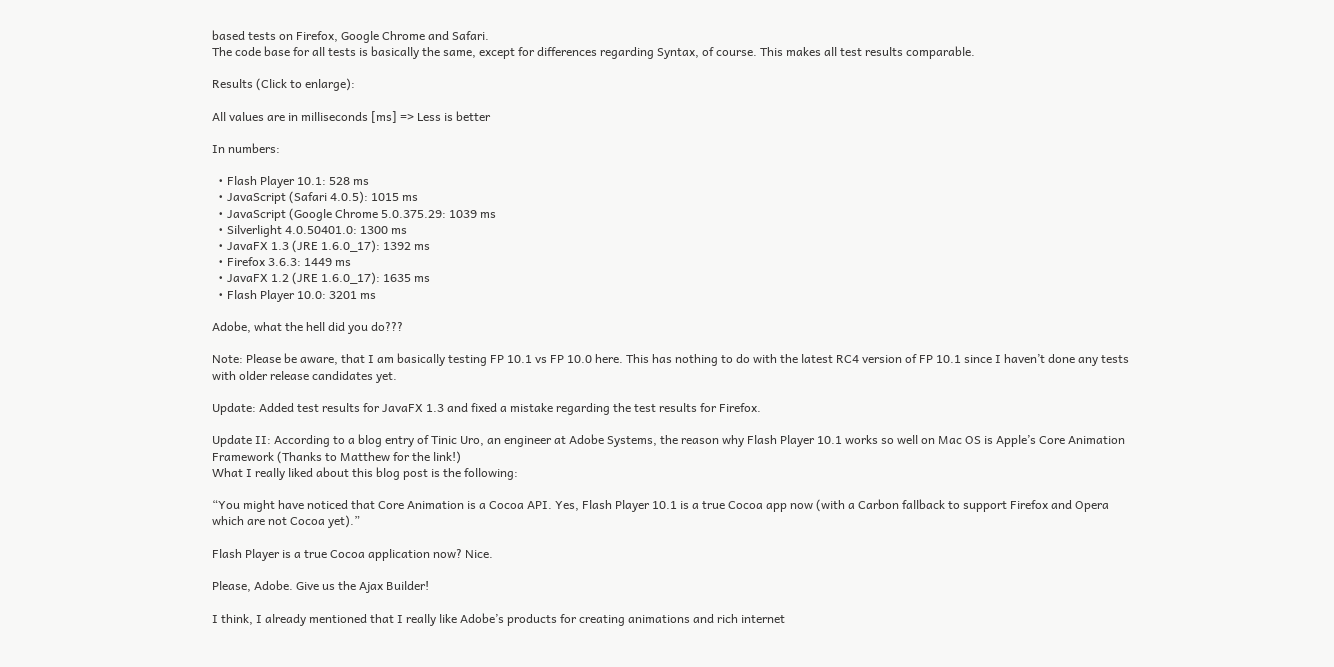based tests on Firefox, Google Chrome and Safari.
The code base for all tests is basically the same, except for differences regarding Syntax, of course. This makes all test results comparable.

Results (Click to enlarge):

All values are in milliseconds [ms] => Less is better

In numbers:

  • Flash Player 10.1: 528 ms
  • JavaScript (Safari 4.0.5): 1015 ms
  • JavaScript (Google Chrome 5.0.375.29: 1039 ms
  • Silverlight 4.0.50401.0: 1300 ms
  • JavaFX 1.3 (JRE 1.6.0_17): 1392 ms
  • Firefox 3.6.3: 1449 ms
  • JavaFX 1.2 (JRE 1.6.0_17): 1635 ms
  • Flash Player 10.0: 3201 ms

Adobe, what the hell did you do???

Note: Please be aware, that I am basically testing FP 10.1 vs FP 10.0 here. This has nothing to do with the latest RC4 version of FP 10.1 since I haven’t done any tests with older release candidates yet.

Update: Added test results for JavaFX 1.3 and fixed a mistake regarding the test results for Firefox.

Update II: According to a blog entry of Tinic Uro, an engineer at Adobe Systems, the reason why Flash Player 10.1 works so well on Mac OS is Apple’s Core Animation Framework (Thanks to Matthew for the link!)
What I really liked about this blog post is the following:

“You might have noticed that Core Animation is a Cocoa API. Yes, Flash Player 10.1 is a true Cocoa app now (with a Carbon fallback to support Firefox and Opera which are not Cocoa yet).”

Flash Player is a true Cocoa application now? Nice.

Please, Adobe. Give us the Ajax Builder!

I think, I already mentioned that I really like Adobe’s products for creating animations and rich internet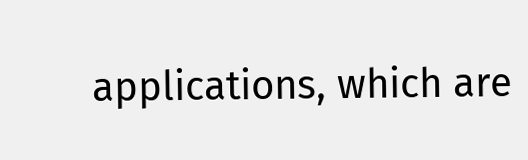applications, which are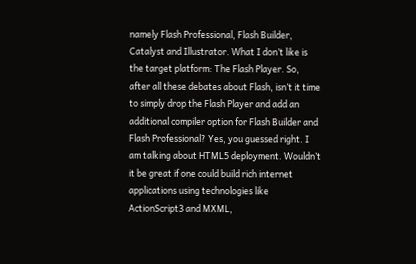namely Flash Professional, Flash Builder, Catalyst and Illustrator. What I don’t like is the target platform: The Flash Player. So, after all these debates about Flash, isn’t it time to simply drop the Flash Player and add an additional compiler option for Flash Builder and Flash Professional? Yes, you guessed right. I am talking about HTML5 deployment. Wouldn’t it be great if one could build rich internet applications using technologies like ActionScript3 and MXML,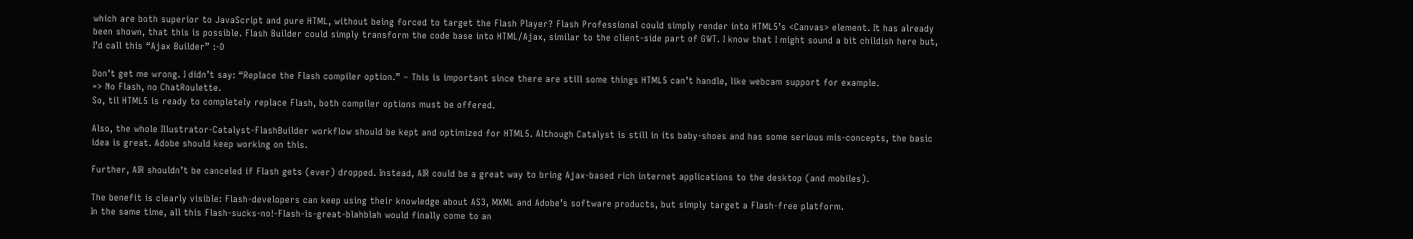which are both superior to JavaScript and pure HTML, without being forced to target the Flash Player? Flash Professional could simply render into HTML5’s <Canvas> element. It has already been shown, that this is possible. Flash Builder could simply transform the code base into HTML/Ajax, similar to the client-side part of GWT. I know that I might sound a bit childish here but, I’d call this “Ajax Builder” :-D

Don’t get me wrong. I didn’t say: “Replace the Flash compiler option.” – This is important since there are still some things HTML5 can’t handle, like webcam support for example.
=> No Flash, no ChatRoulette.
So, til HTML5 is ready to completely replace Flash, both compiler options must be offered.

Also, the whole Illustrator-Catalyst-FlashBuilder workflow should be kept and optimized for HTML5. Although Catalyst is still in its baby-shoes and has some serious mis-concepts, the basic idea is great. Adobe should keep working on this.

Further, AIR shouldn’t be canceled if Flash gets (ever) dropped. Instead, AIR could be a great way to bring Ajax-based rich internet applications to the desktop (and mobiles).

The benefit is clearly visible: Flash-developers can keep using their knowledge about AS3, MXML and Adobe’s software products, but simply target a Flash-free platform.
In the same time, all this Flash-sucks-no!-Flash-is-great-blahblah would finally come to an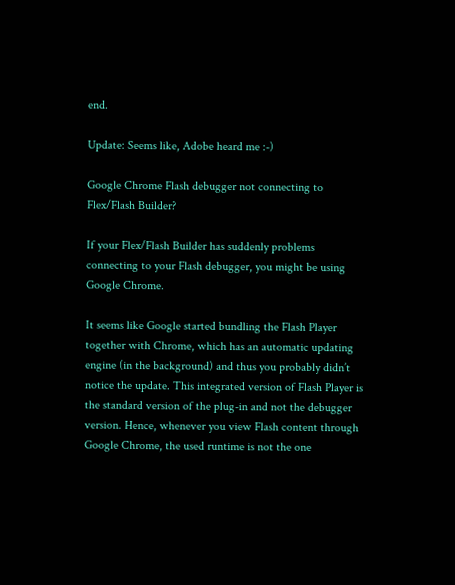end.

Update: Seems like, Adobe heard me :-)

Google Chrome Flash debugger not connecting to Flex/Flash Builder?

If your Flex/Flash Builder has suddenly problems connecting to your Flash debugger, you might be using Google Chrome.

It seems like Google started bundling the Flash Player together with Chrome, which has an automatic updating engine (in the background) and thus you probably didn’t notice the update. This integrated version of Flash Player is the standard version of the plug-in and not the debugger version. Hence, whenever you view Flash content through Google Chrome, the used runtime is not the one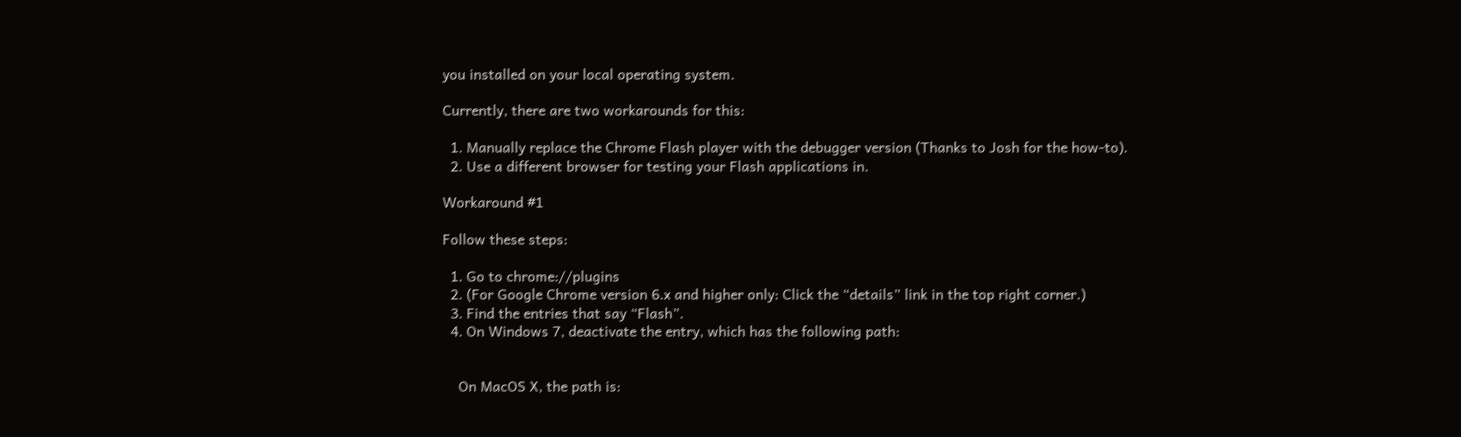you installed on your local operating system.

Currently, there are two workarounds for this:

  1. Manually replace the Chrome Flash player with the debugger version (Thanks to Josh for the how-to).
  2. Use a different browser for testing your Flash applications in.

Workaround #1

Follow these steps:

  1. Go to chrome://plugins
  2. (For Google Chrome version 6.x and higher only: Click the “details” link in the top right corner.)
  3. Find the entries that say “Flash”.
  4. On Windows 7, deactivate the entry, which has the following path:


    On MacOS X, the path is: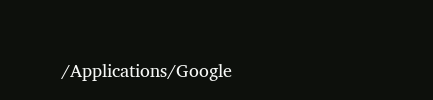/Applications/Google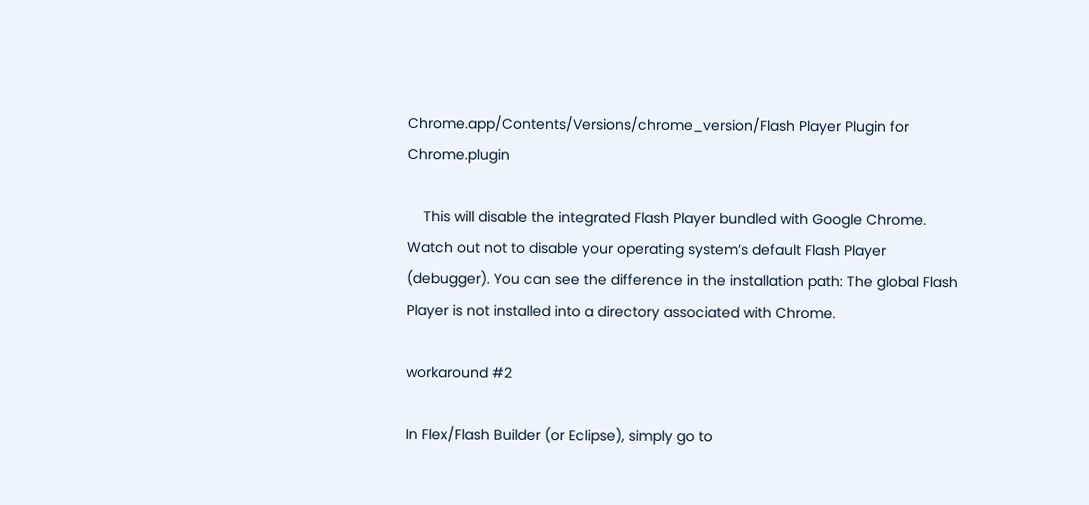Chrome.app/Contents/Versions/chrome_version/Flash Player Plugin for Chrome.plugin

    This will disable the integrated Flash Player bundled with Google Chrome. Watch out not to disable your operating system’s default Flash Player (debugger). You can see the difference in the installation path: The global Flash Player is not installed into a directory associated with Chrome.

workaround #2

In Flex/Flash Builder (or Eclipse), simply go to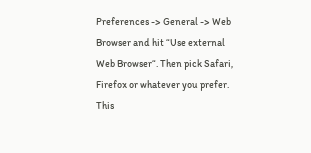Preferences -> General -> Web Browser and hit “Use external Web Browser“. Then pick Safari, Firefox or whatever you prefer. This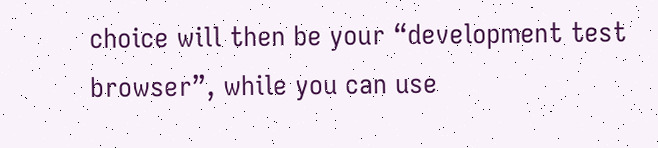choice will then be your “development test browser”, while you can use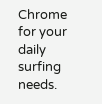Chrome for your daily surfing needs.